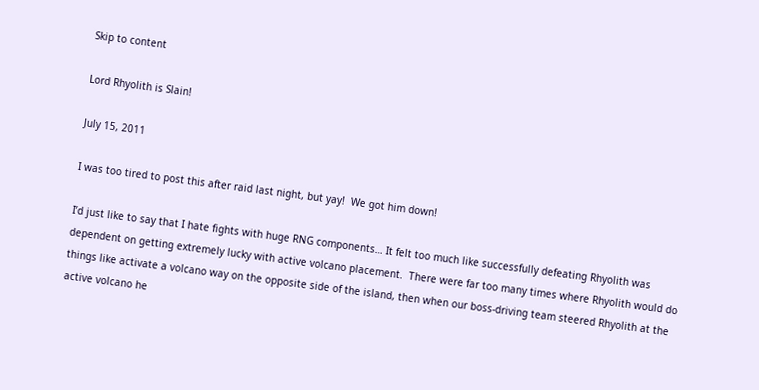Skip to content

Lord Rhyolith is Slain!

July 15, 2011

I was too tired to post this after raid last night, but yay!  We got him down!

I’d just like to say that I hate fights with huge RNG components… It felt too much like successfully defeating Rhyolith was dependent on getting extremely lucky with active volcano placement.  There were far too many times where Rhyolith would do things like activate a volcano way on the opposite side of the island, then when our boss-driving team steered Rhyolith at the active volcano he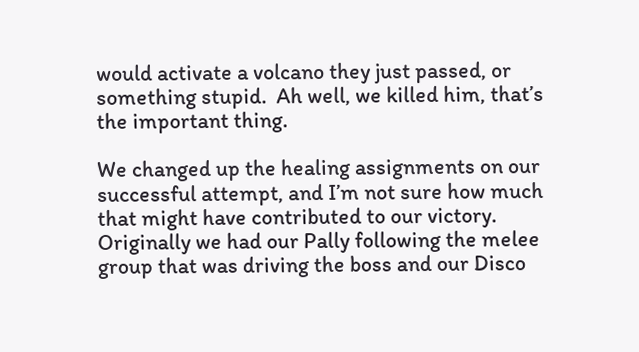would activate a volcano they just passed, or something stupid.  Ah well, we killed him, that’s the important thing.

We changed up the healing assignments on our successful attempt, and I’m not sure how much that might have contributed to our victory.  Originally we had our Pally following the melee group that was driving the boss and our Disco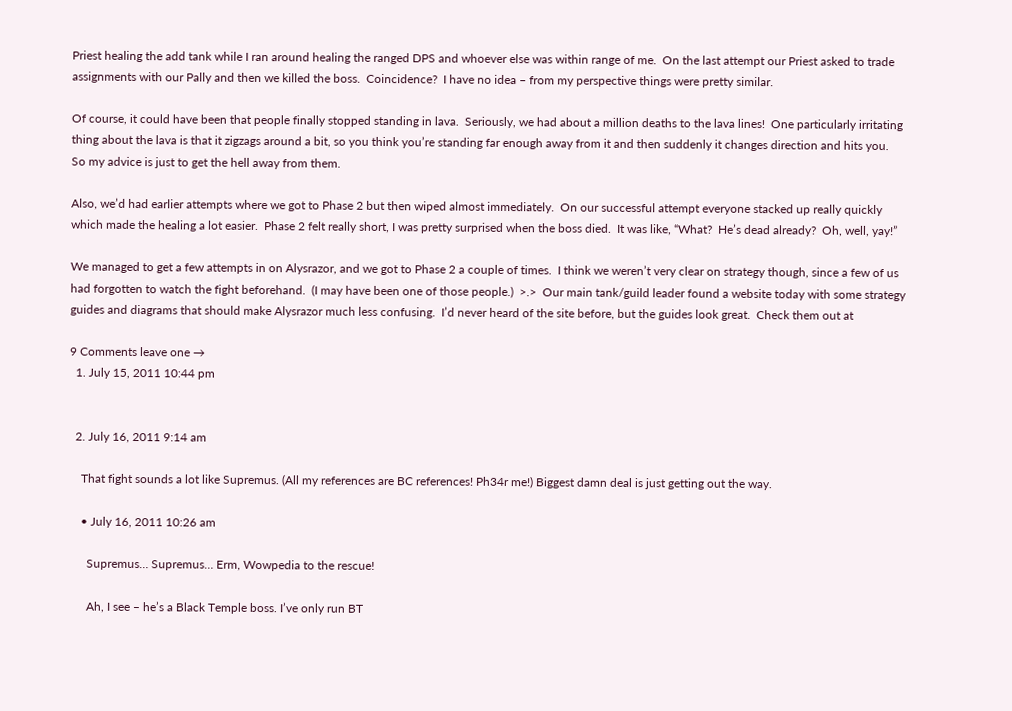Priest healing the add tank while I ran around healing the ranged DPS and whoever else was within range of me.  On the last attempt our Priest asked to trade assignments with our Pally and then we killed the boss.  Coincidence?  I have no idea – from my perspective things were pretty similar.

Of course, it could have been that people finally stopped standing in lava.  Seriously, we had about a million deaths to the lava lines!  One particularly irritating thing about the lava is that it zigzags around a bit, so you think you’re standing far enough away from it and then suddenly it changes direction and hits you.  So my advice is just to get the hell away from them.

Also, we’d had earlier attempts where we got to Phase 2 but then wiped almost immediately.  On our successful attempt everyone stacked up really quickly which made the healing a lot easier.  Phase 2 felt really short, I was pretty surprised when the boss died.  It was like, “What?  He’s dead already?  Oh, well, yay!”

We managed to get a few attempts in on Alysrazor, and we got to Phase 2 a couple of times.  I think we weren’t very clear on strategy though, since a few of us had forgotten to watch the fight beforehand.  (I may have been one of those people.)  >.>  Our main tank/guild leader found a website today with some strategy guides and diagrams that should make Alysrazor much less confusing.  I’d never heard of the site before, but the guides look great.  Check them out at

9 Comments leave one →
  1. July 15, 2011 10:44 pm


  2. July 16, 2011 9:14 am

    That fight sounds a lot like Supremus. (All my references are BC references! Ph34r me!) Biggest damn deal is just getting out the way.

    • July 16, 2011 10:26 am

      Supremus… Supremus… Erm, Wowpedia to the rescue!

      Ah, I see – he’s a Black Temple boss. I’ve only run BT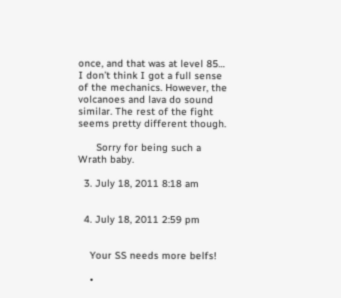once, and that was at level 85… I don’t think I got a full sense of the mechanics. However, the volcanoes and lava do sound similar. The rest of the fight seems pretty different though.

      Sorry for being such a Wrath baby.

  3. July 18, 2011 8:18 am


  4. July 18, 2011 2:59 pm


    Your SS needs more belfs!

    •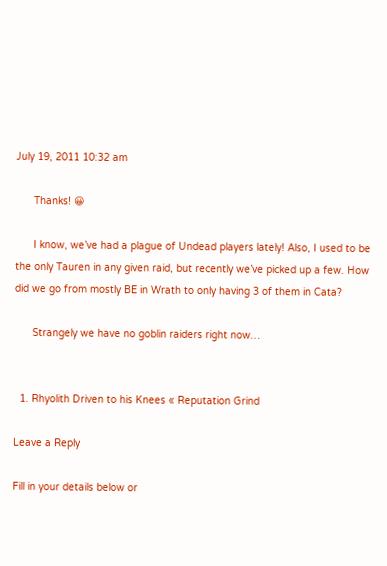July 19, 2011 10:32 am

      Thanks! 😀

      I know, we’ve had a plague of Undead players lately! Also, I used to be the only Tauren in any given raid, but recently we’ve picked up a few. How did we go from mostly BE in Wrath to only having 3 of them in Cata?

      Strangely we have no goblin raiders right now…


  1. Rhyolith Driven to his Knees « Reputation Grind

Leave a Reply

Fill in your details below or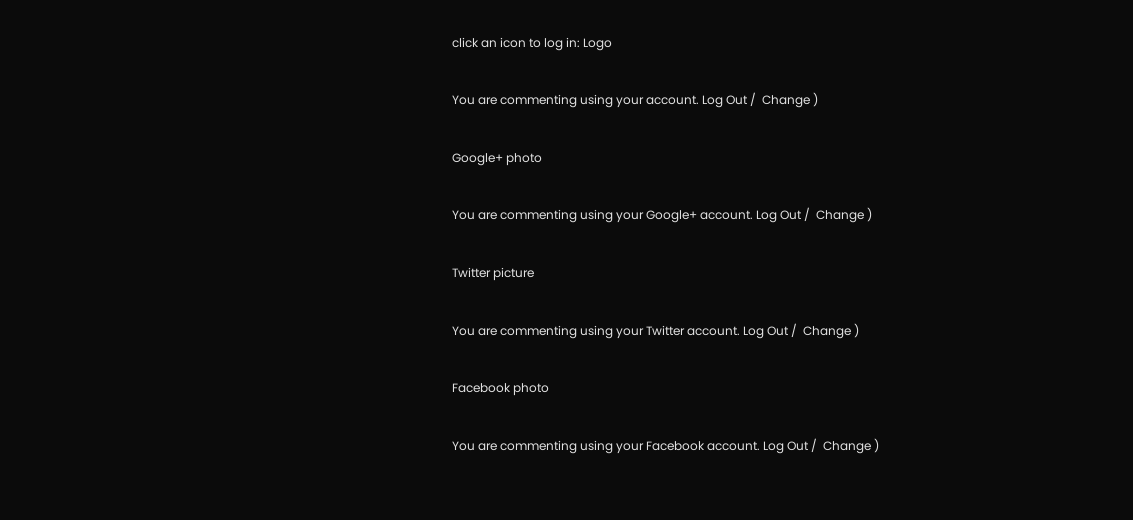click an icon to log in: Logo

You are commenting using your account. Log Out /  Change )

Google+ photo

You are commenting using your Google+ account. Log Out /  Change )

Twitter picture

You are commenting using your Twitter account. Log Out /  Change )

Facebook photo

You are commenting using your Facebook account. Log Out /  Change )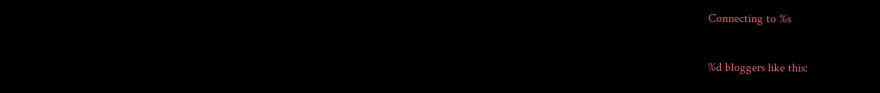Connecting to %s

%d bloggers like this: